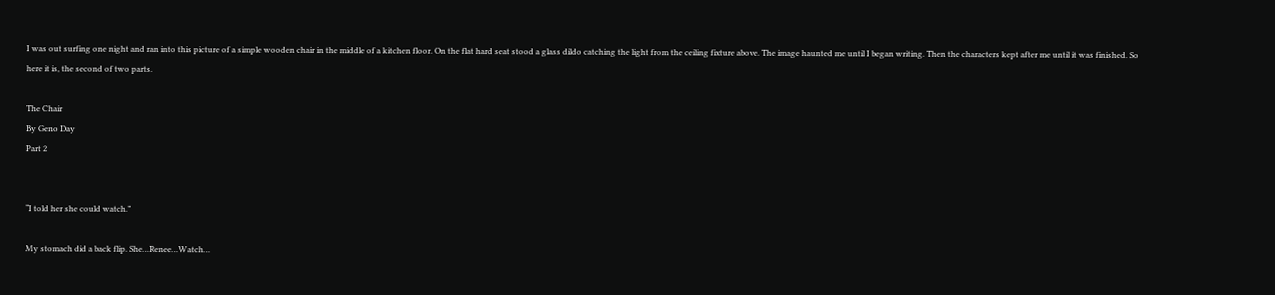I was out surfing one night and ran into this picture of a simple wooden chair in the middle of a kitchen floor. On the flat hard seat stood a glass dildo catching the light from the ceiling fixture above. The image haunted me until I began writing. Then the characters kept after me until it was finished. So here it is, the second of two parts.

The Chair
By Geno Day
Part 2


“I told her she could watch.”

My stomach did a back flip. She…Renee…Watch…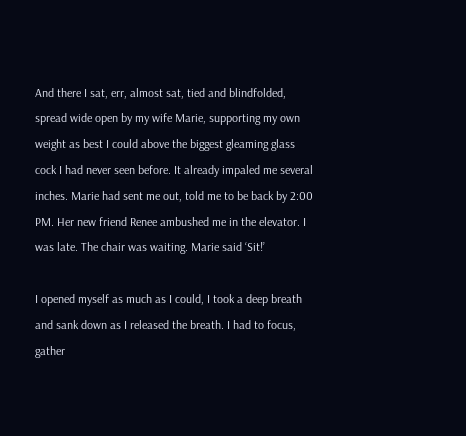And there I sat, err, almost sat, tied and blindfolded, spread wide open by my wife Marie, supporting my own weight as best I could above the biggest gleaming glass cock I had never seen before. It already impaled me several inches. Marie had sent me out, told me to be back by 2:00 PM. Her new friend Renee ambushed me in the elevator. I was late. The chair was waiting. Marie said ‘Sit!’

I opened myself as much as I could, I took a deep breath and sank down as I released the breath. I had to focus, gather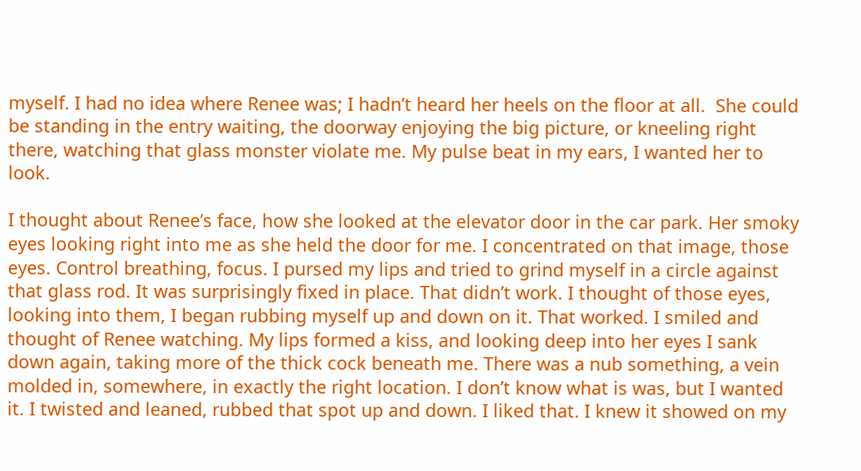myself. I had no idea where Renee was; I hadn’t heard her heels on the floor at all.  She could be standing in the entry waiting, the doorway enjoying the big picture, or kneeling right there, watching that glass monster violate me. My pulse beat in my ears, I wanted her to look.

I thought about Renee’s face, how she looked at the elevator door in the car park. Her smoky eyes looking right into me as she held the door for me. I concentrated on that image, those eyes. Control breathing, focus. I pursed my lips and tried to grind myself in a circle against that glass rod. It was surprisingly fixed in place. That didn’t work. I thought of those eyes, looking into them, I began rubbing myself up and down on it. That worked. I smiled and thought of Renee watching. My lips formed a kiss, and looking deep into her eyes I sank down again, taking more of the thick cock beneath me. There was a nub something, a vein molded in, somewhere, in exactly the right location. I don’t know what is was, but I wanted it. I twisted and leaned, rubbed that spot up and down. I liked that. I knew it showed on my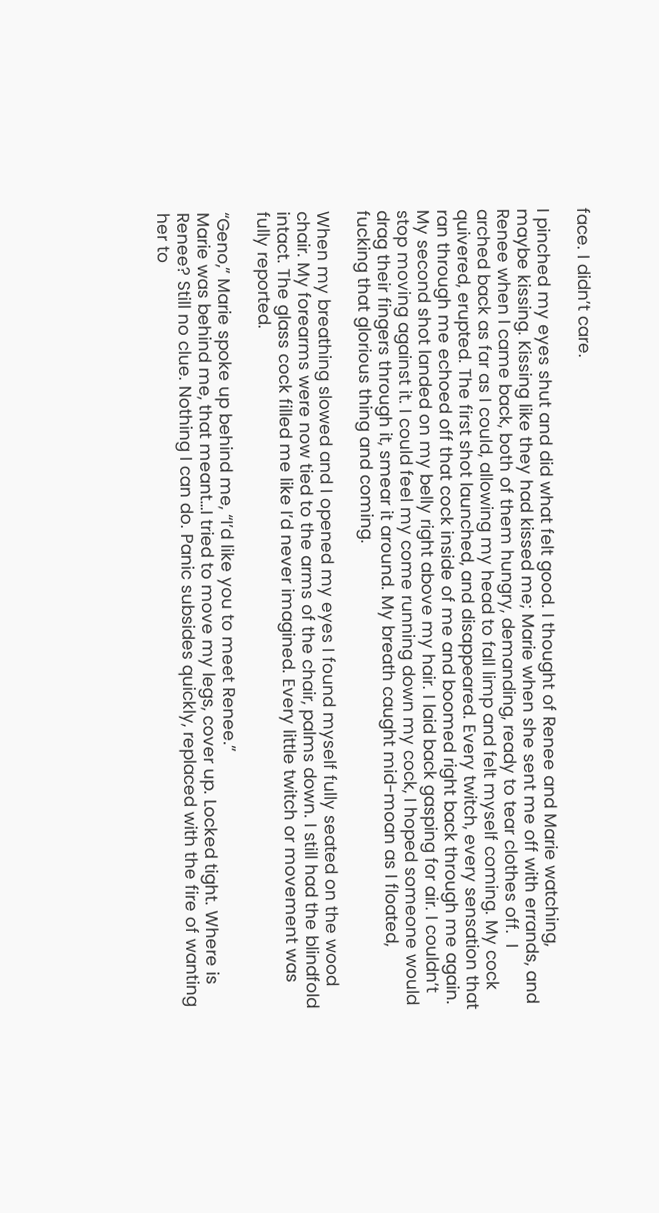face. I didn’t care.

I pinched my eyes shut and did what felt good. I thought of Renee and Marie watching, maybe kissing. Kissing like they had kissed me; Marie when she sent me off with errands, and Renee when I came back, both of them hungry, demanding, ready to tear clothes off.  I arched back as far as I could, allowing my head to fall limp and felt myself coming. My cock quivered, erupted. The first shot launched, and disappeared. Every twitch, every sensation that ran through me echoed off that cock inside of me and boomed right back through me again. My second shot landed on my belly right above my hair. I laid back gasping for air. I couldn’t stop moving against it. I could feel my come running down my cock, I hoped someone would drag their fingers through it, smear it around. My breath caught mid-moan as I floated, fucking that glorious thing and coming.

When my breathing slowed and I opened my eyes I found myself fully seated on the wood chair. My forearms were now tied to the arms of the chair, palms down. I still had the blindfold intact. The glass cock filled me like I’d never imagined. Every little twitch or movement was fully reported.

“Geno,” Marie spoke up behind me, “I’d like you to meet Renee.”
Marie was behind me, that meant…I tried to move my legs, cover up. Locked tight. Where is Renee? Still no clue. Nothing I can do. Panic subsides quickly, replaced with the fire of wanting her to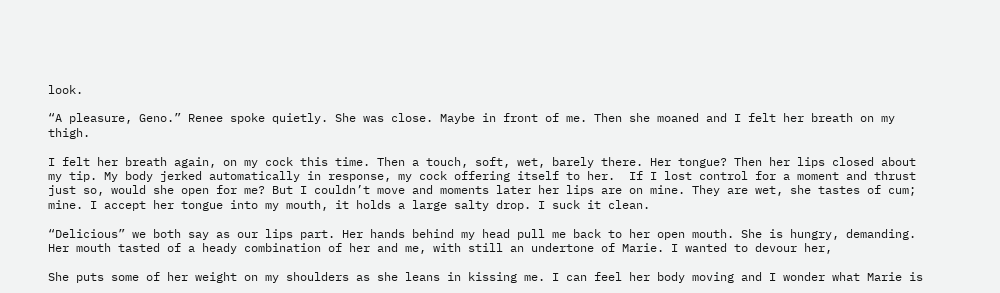look.

“A pleasure, Geno.” Renee spoke quietly. She was close. Maybe in front of me. Then she moaned and I felt her breath on my thigh.

I felt her breath again, on my cock this time. Then a touch, soft, wet, barely there. Her tongue? Then her lips closed about my tip. My body jerked automatically in response, my cock offering itself to her.  If I lost control for a moment and thrust just so, would she open for me? But I couldn’t move and moments later her lips are on mine. They are wet, she tastes of cum; mine. I accept her tongue into my mouth, it holds a large salty drop. I suck it clean.

“Delicious” we both say as our lips part. Her hands behind my head pull me back to her open mouth. She is hungry, demanding. Her mouth tasted of a heady combination of her and me, with still an undertone of Marie. I wanted to devour her,

She puts some of her weight on my shoulders as she leans in kissing me. I can feel her body moving and I wonder what Marie is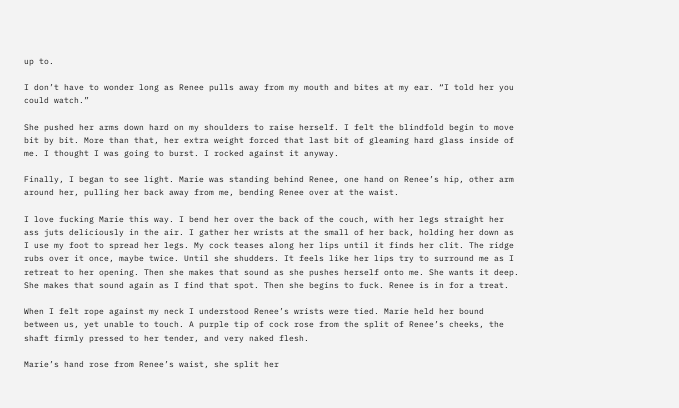up to.

I don’t have to wonder long as Renee pulls away from my mouth and bites at my ear. “I told her you could watch.”

She pushed her arms down hard on my shoulders to raise herself. I felt the blindfold begin to move bit by bit. More than that, her extra weight forced that last bit of gleaming hard glass inside of me. I thought I was going to burst. I rocked against it anyway.

Finally, I began to see light. Marie was standing behind Renee, one hand on Renee’s hip, other arm around her, pulling her back away from me, bending Renee over at the waist.

I love fucking Marie this way. I bend her over the back of the couch, with her legs straight her ass juts deliciously in the air. I gather her wrists at the small of her back, holding her down as I use my foot to spread her legs. My cock teases along her lips until it finds her clit. The ridge rubs over it once, maybe twice. Until she shudders. It feels like her lips try to surround me as I retreat to her opening. Then she makes that sound as she pushes herself onto me. She wants it deep. She makes that sound again as I find that spot. Then she begins to fuck. Renee is in for a treat.

When I felt rope against my neck I understood Renee’s wrists were tied. Marie held her bound between us, yet unable to touch. A purple tip of cock rose from the split of Renee’s cheeks, the shaft firmly pressed to her tender, and very naked flesh.

Marie’s hand rose from Renee’s waist, she split her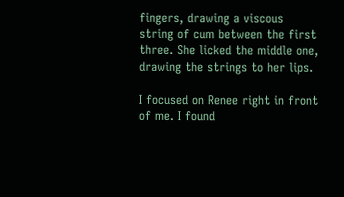fingers, drawing a viscous string of cum between the first three. She licked the middle one, drawing the strings to her lips.

I focused on Renee right in front of me. I found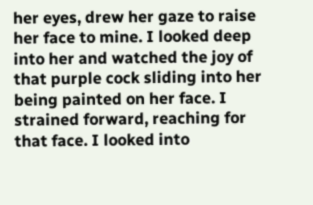her eyes, drew her gaze to raise her face to mine. I looked deep into her and watched the joy of that purple cock sliding into her being painted on her face. I strained forward, reaching for that face. I looked into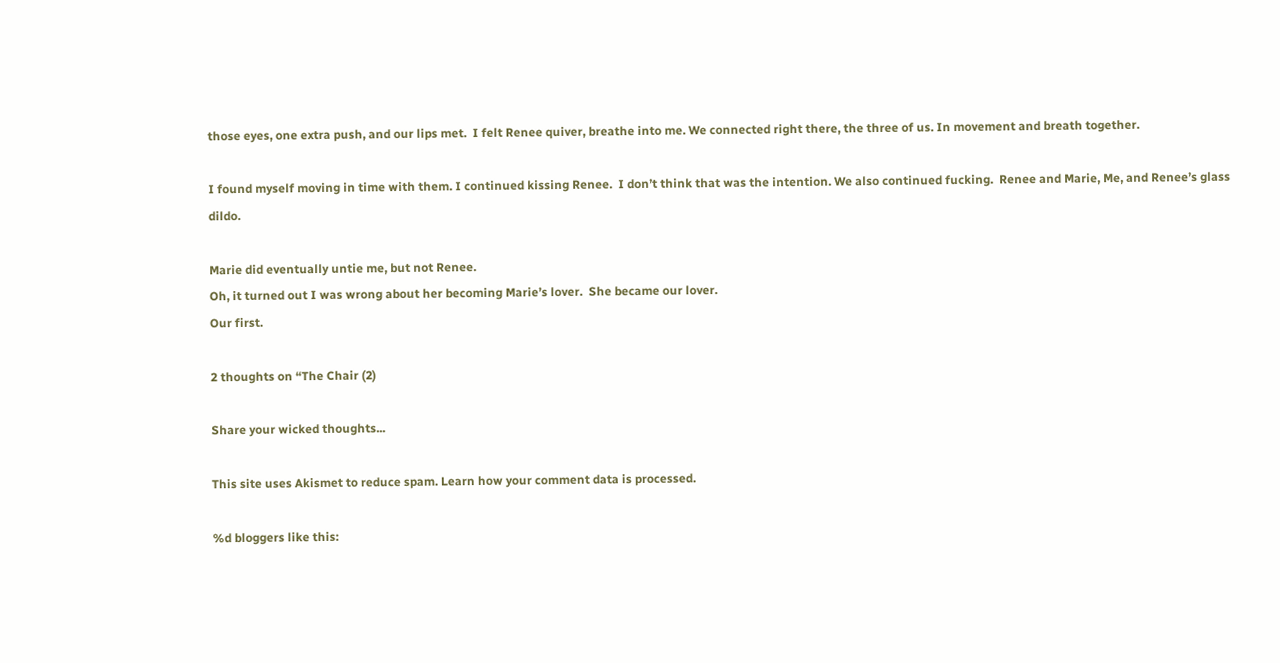those eyes, one extra push, and our lips met.  I felt Renee quiver, breathe into me. We connected right there, the three of us. In movement and breath together.

I found myself moving in time with them. I continued kissing Renee.  I don’t think that was the intention. We also continued fucking.  Renee and Marie, Me, and Renee’s glass dildo.

Marie did eventually untie me, but not Renee.
Oh, it turned out I was wrong about her becoming Marie’s lover.  She became our lover.
Our first.

2 thoughts on “The Chair (2)

Share your wicked thoughts...

This site uses Akismet to reduce spam. Learn how your comment data is processed.

%d bloggers like this: